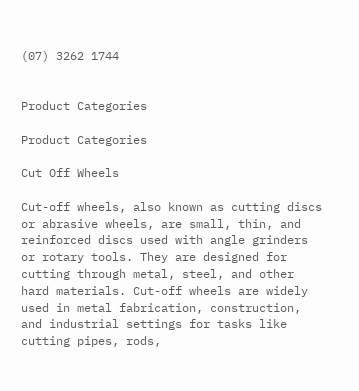(07) 3262 1744


Product Categories

Product Categories

Cut Off Wheels

Cut-off wheels, also known as cutting discs or abrasive wheels, are small, thin, and reinforced discs used with angle grinders or rotary tools. They are designed for cutting through metal, steel, and other hard materials. Cut-off wheels are widely used in metal fabrication, construction, and industrial settings for tasks like cutting pipes, rods,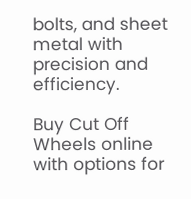bolts, and sheet metal with precision and efficiency.

Buy Cut Off Wheels online with options for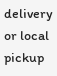delivery or local pickup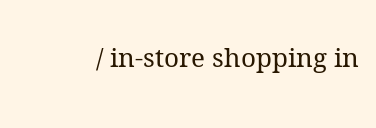/ in-store shopping in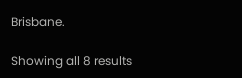Brisbane.

Showing all 8 results